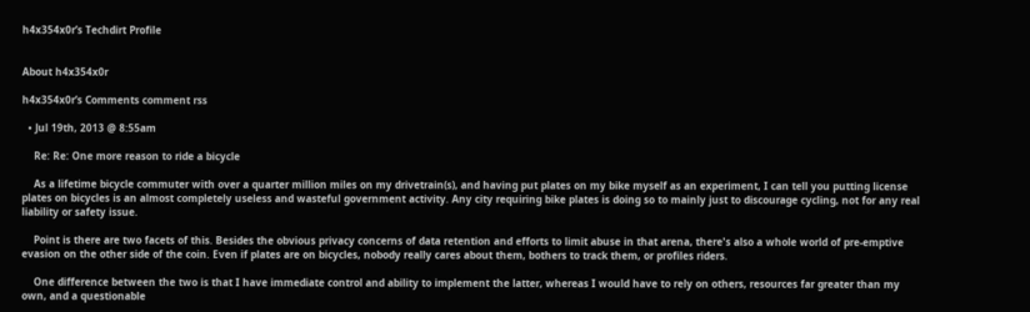h4x354x0r’s Techdirt Profile


About h4x354x0r

h4x354x0r’s Comments comment rss

  • Jul 19th, 2013 @ 8:55am

    Re: Re: One more reason to ride a bicycle

    As a lifetime bicycle commuter with over a quarter million miles on my drivetrain(s), and having put plates on my bike myself as an experiment, I can tell you putting license plates on bicycles is an almost completely useless and wasteful government activity. Any city requiring bike plates is doing so to mainly just to discourage cycling, not for any real liability or safety issue.

    Point is there are two facets of this. Besides the obvious privacy concerns of data retention and efforts to limit abuse in that arena, there's also a whole world of pre-emptive evasion on the other side of the coin. Even if plates are on bicycles, nobody really cares about them, bothers to track them, or profiles riders.

    One difference between the two is that I have immediate control and ability to implement the latter, whereas I would have to rely on others, resources far greater than my own, and a questionable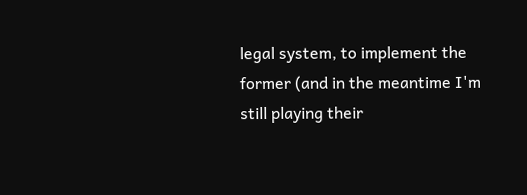legal system, to implement the former (and in the meantime I'm still playing their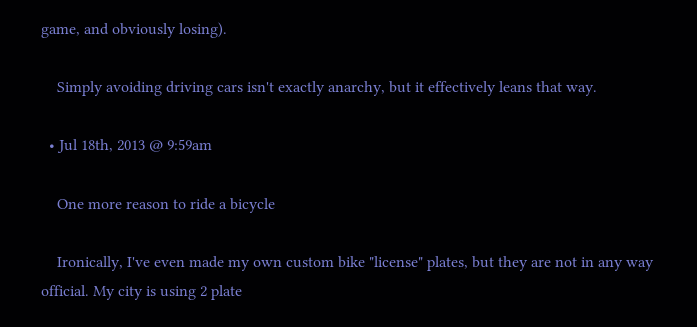game, and obviously losing).

    Simply avoiding driving cars isn't exactly anarchy, but it effectively leans that way.

  • Jul 18th, 2013 @ 9:59am

    One more reason to ride a bicycle

    Ironically, I've even made my own custom bike "license" plates, but they are not in any way official. My city is using 2 plate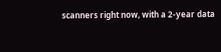scanners right now, with a 2-year data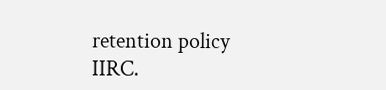retention policy IIRC.